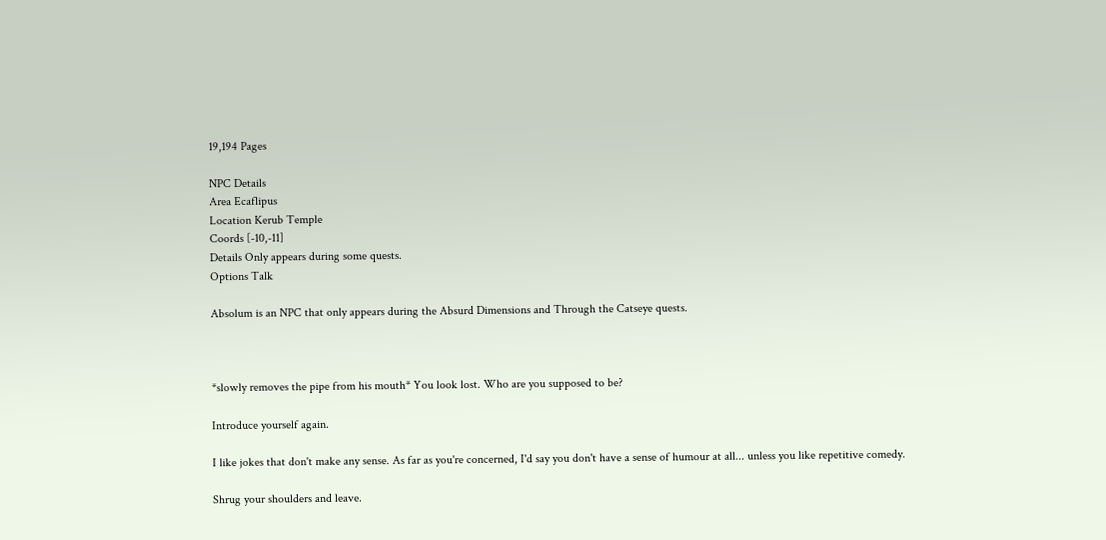19,194 Pages

NPC Details
Area Ecaflipus
Location Kerub Temple
Coords [-10,-11]
Details Only appears during some quests.
Options Talk

Absolum is an NPC that only appears during the Absurd Dimensions and Through the Catseye quests.



*slowly removes the pipe from his mouth* You look lost. Who are you supposed to be?

Introduce yourself again.

I like jokes that don't make any sense. As far as you're concerned, I'd say you don't have a sense of humour at all... unless you like repetitive comedy.

Shrug your shoulders and leave.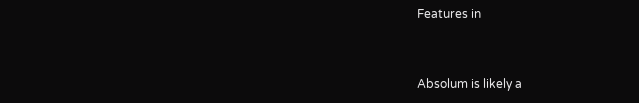Features in


Absolum is likely a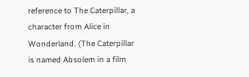reference to The Caterpillar, a character from Alice in Wonderland. (The Caterpillar is named Absolem in a film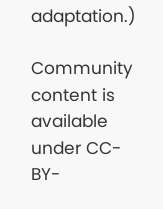adaptation.)

Community content is available under CC-BY-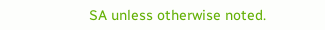SA unless otherwise noted.